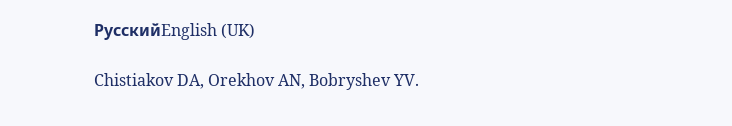РусскийEnglish (UK)

Chistiakov DA, Orekhov AN, Bobryshev YV.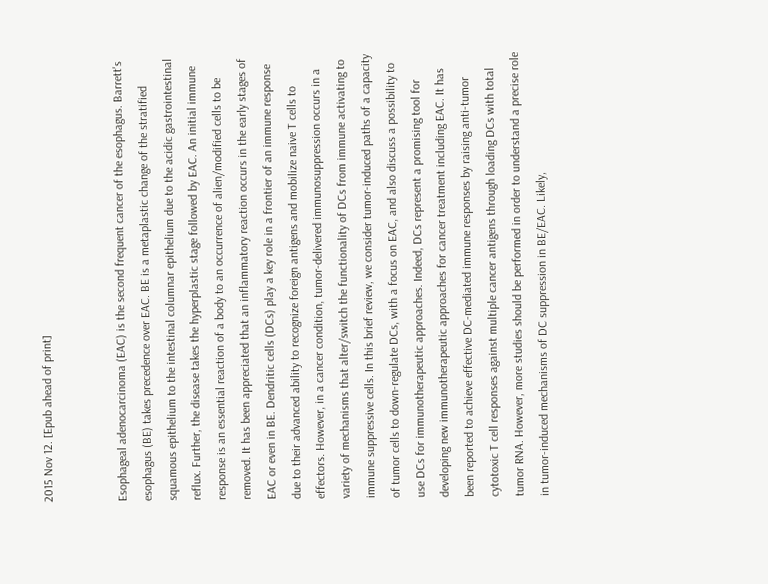2015 Nov 12. [Epub ahead of print]


Esophageal adenocarcinoma (EAC) is the second frequent cancer of the esophagus. Barrett's esophagus (BE) takes precedence over EAC. BE is a metaplastic change of the stratified squamous epithelium to the intestinal columnar epithelium due to the acidic gastrointestinal reflux. Further, the disease takes the hyperplastic stage followed by EAC. An initial immune response is an essential reaction of a body to an occurrence of alien/modified cells to be removed. It has been appreciated that an inflammatory reaction occurs in the early stages of EAC or even in BE. Dendritic cells (DCs) play a key role in a frontier of an immune response due to their advanced ability to recognize foreign antigens and mobilize naive T cells to effectors. However, in a cancer condition, tumor-delivered immunosuppression occurs in a variety of mechanisms that alter/switch the functionality of DCs from immune activating to immune suppressive cells. In this brief review, we consider tumor-induced paths of a capacity of tumor cells to down-regulate DCs, with a focus on EAC, and also discuss a possibility to use DCs for immunotherapeutic approaches. Indeed, DCs represent a promising tool for developing new immunotherapeutic approaches for cancer treatment including EAC. It has been reported to achieve effective DC-mediated immune responses by raising anti-tumor cytotoxic T cell responses against multiple cancer antigens through loading DCs with total tumor RNA. However, more studies should be performed in order to understand a precise role in tumor-induced mechanisms of DC suppression in BE/EAC. Likely,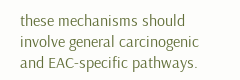these mechanisms should involve general carcinogenic and EAC-specific pathways.